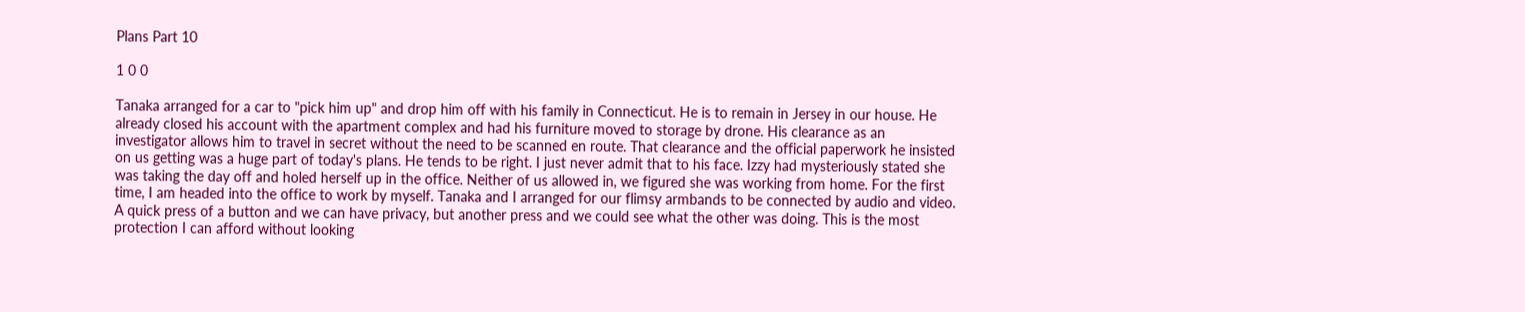Plans Part 10

1 0 0

Tanaka arranged for a car to "pick him up" and drop him off with his family in Connecticut. He is to remain in Jersey in our house. He already closed his account with the apartment complex and had his furniture moved to storage by drone. His clearance as an investigator allows him to travel in secret without the need to be scanned en route. That clearance and the official paperwork he insisted on us getting was a huge part of today's plans. He tends to be right. I just never admit that to his face. Izzy had mysteriously stated she was taking the day off and holed herself up in the office. Neither of us allowed in, we figured she was working from home. For the first time, I am headed into the office to work by myself. Tanaka and I arranged for our flimsy armbands to be connected by audio and video. A quick press of a button and we can have privacy, but another press and we could see what the other was doing. This is the most protection I can afford without looking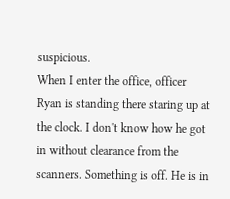suspicious.
When I enter the office, officer Ryan is standing there staring up at the clock. I don't know how he got in without clearance from the scanners. Something is off. He is in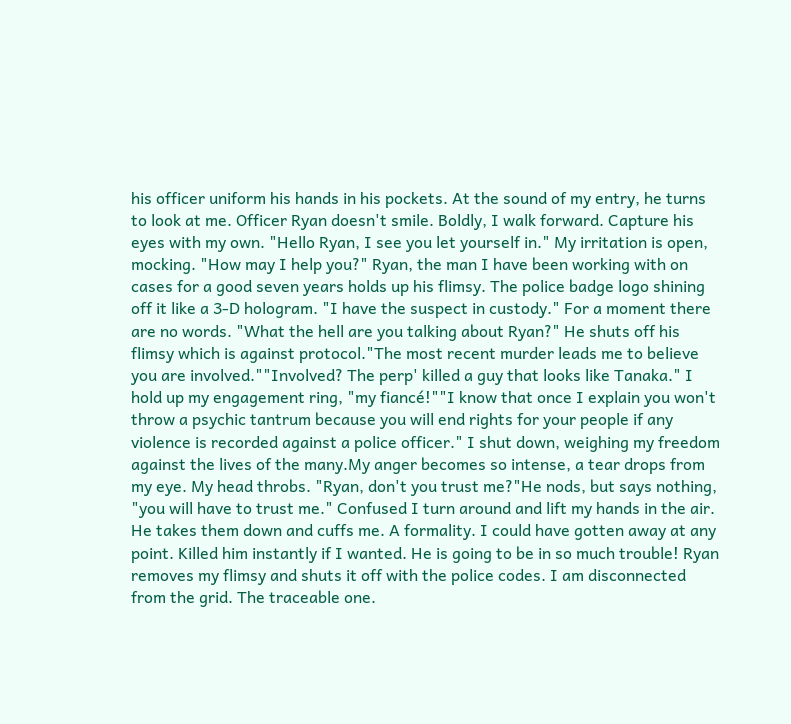his officer uniform his hands in his pockets. At the sound of my entry, he turns to look at me. Officer Ryan doesn't smile. Boldly, I walk forward. Capture his eyes with my own. "Hello Ryan, I see you let yourself in." My irritation is open, mocking. "How may I help you?" Ryan, the man I have been working with on cases for a good seven years holds up his flimsy. The police badge logo shining off it like a 3-D hologram. "I have the suspect in custody." For a moment there are no words. "What the hell are you talking about Ryan?" He shuts off his flimsy which is against protocol."The most recent murder leads me to believe you are involved.""Involved? The perp' killed a guy that looks like Tanaka." I hold up my engagement ring, "my fiancé!""I know that once I explain you won't throw a psychic tantrum because you will end rights for your people if any violence is recorded against a police officer." I shut down, weighing my freedom against the lives of the many.My anger becomes so intense, a tear drops from my eye. My head throbs. "Ryan, don't you trust me?"He nods, but says nothing, "you will have to trust me." Confused I turn around and lift my hands in the air. He takes them down and cuffs me. A formality. I could have gotten away at any point. Killed him instantly if I wanted. He is going to be in so much trouble! Ryan removes my flimsy and shuts it off with the police codes. I am disconnected from the grid. The traceable one.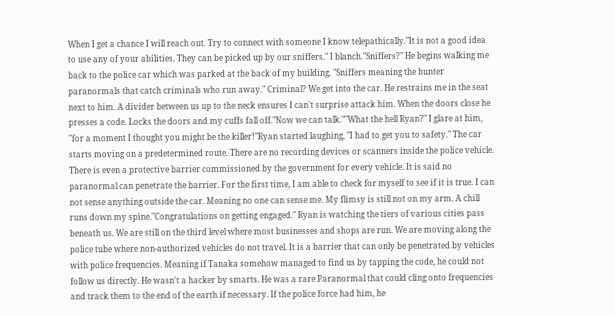When I get a chance I will reach out. Try to connect with someone I know telepathically."It is not a good idea to use any of your abilities. They can be picked up by our sniffers." I blanch."Sniffers?" He begins walking me back to the police car which was parked at the back of my building. "Sniffers meaning the hunter paranormals that catch criminals who run away." Criminal? We get into the car. He restrains me in the seat next to him. A divider between us up to the neck ensures I can't surprise attack him. When the doors close he presses a code. Locks the doors and my cuffs fall off."Now we can talk.""What the hell Ryan?" I glare at him, "for a moment I thought you might be the killer!"Ryan started laughing, "I had to get you to safety." The car starts moving on a predetermined route. There are no recording devices or scanners inside the police vehicle. There is even a protective barrier commissioned by the government for every vehicle. It is said no paranormal can penetrate the barrier. For the first time, I am able to check for myself to see if it is true. I can not sense anything outside the car. Meaning no one can sense me. My flimsy is still not on my arm. A chill runs down my spine."Congratulations on getting engaged." Ryan is watching the tiers of various cities pass beneath us. We are still on the third level where most businesses and shops are run. We are moving along the police tube where non-authorized vehicles do not travel. It is a barrier that can only be penetrated by vehicles with police frequencies. Meaning if Tanaka somehow managed to find us by tapping the code, he could not follow us directly. He wasn't a hacker by smarts. He was a rare Paranormal that could cling onto frequencies and track them to the end of the earth if necessary. If the police force had him, he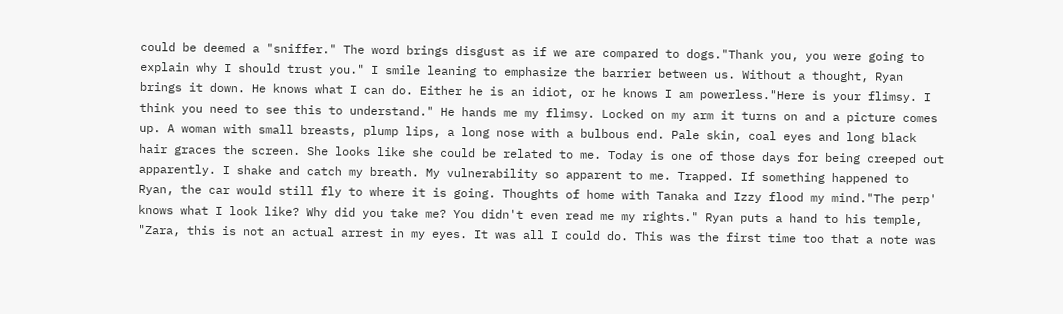could be deemed a "sniffer." The word brings disgust as if we are compared to dogs."Thank you, you were going to explain why I should trust you." I smile leaning to emphasize the barrier between us. Without a thought, Ryan brings it down. He knows what I can do. Either he is an idiot, or he knows I am powerless."Here is your flimsy. I think you need to see this to understand." He hands me my flimsy. Locked on my arm it turns on and a picture comes up. A woman with small breasts, plump lips, a long nose with a bulbous end. Pale skin, coal eyes and long black hair graces the screen. She looks like she could be related to me. Today is one of those days for being creeped out apparently. I shake and catch my breath. My vulnerability so apparent to me. Trapped. If something happened to Ryan, the car would still fly to where it is going. Thoughts of home with Tanaka and Izzy flood my mind."The perp' knows what I look like? Why did you take me? You didn't even read me my rights." Ryan puts a hand to his temple, "Zara, this is not an actual arrest in my eyes. It was all I could do. This was the first time too that a note was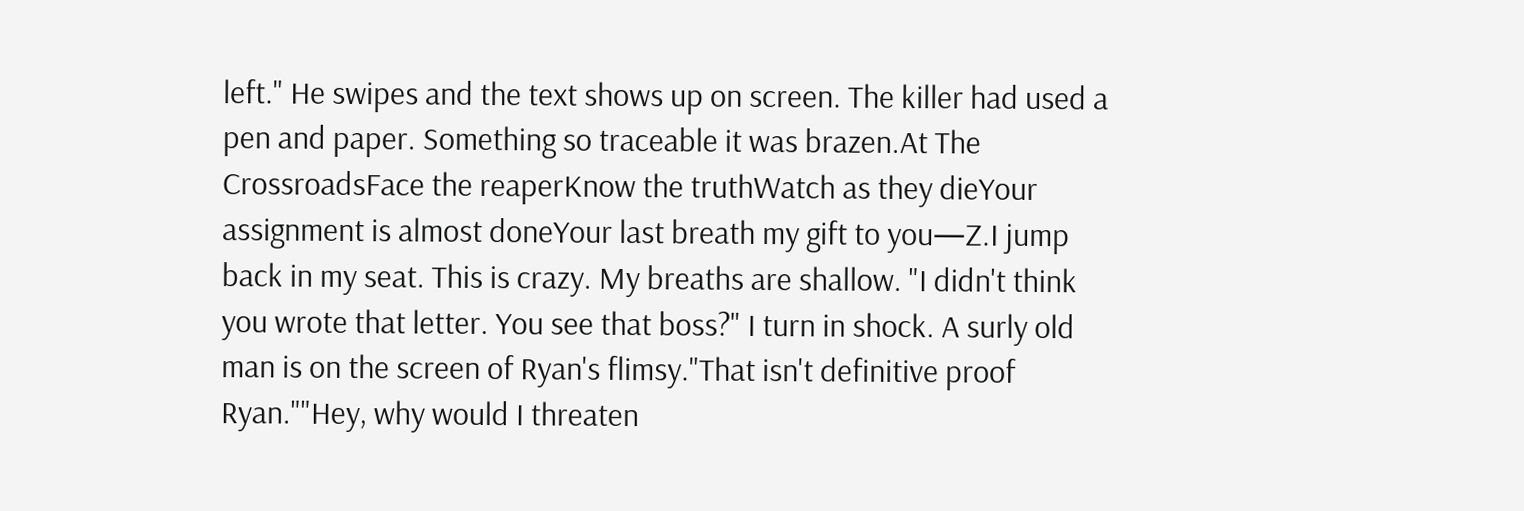left." He swipes and the text shows up on screen. The killer had used a pen and paper. Something so traceable it was brazen.At The CrossroadsFace the reaperKnow the truthWatch as they dieYour assignment is almost doneYour last breath my gift to you—Z.I jump back in my seat. This is crazy. My breaths are shallow. "I didn't think you wrote that letter. You see that boss?" I turn in shock. A surly old man is on the screen of Ryan's flimsy."That isn't definitive proof Ryan.""Hey, why would I threaten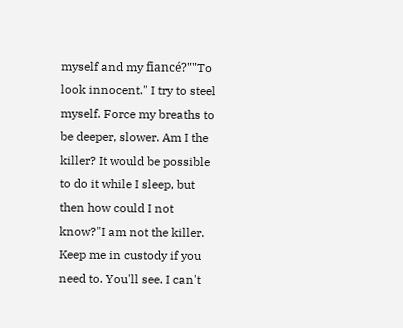myself and my fiancé?""To look innocent." I try to steel myself. Force my breaths to be deeper, slower. Am I the killer? It would be possible to do it while I sleep, but then how could I not know?"I am not the killer. Keep me in custody if you need to. You'll see. I can't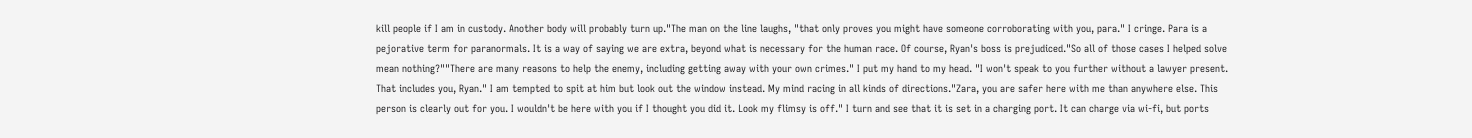kill people if I am in custody. Another body will probably turn up."The man on the line laughs, "that only proves you might have someone corroborating with you, para." I cringe. Para is a pejorative term for paranormals. It is a way of saying we are extra, beyond what is necessary for the human race. Of course, Ryan's boss is prejudiced."So all of those cases I helped solve mean nothing?""There are many reasons to help the enemy, including getting away with your own crimes." I put my hand to my head. "I won't speak to you further without a lawyer present. That includes you, Ryan." I am tempted to spit at him but look out the window instead. My mind racing in all kinds of directions."Zara, you are safer here with me than anywhere else. This person is clearly out for you. I wouldn't be here with you if I thought you did it. Look my flimsy is off." I turn and see that it is set in a charging port. It can charge via wi-fi, but ports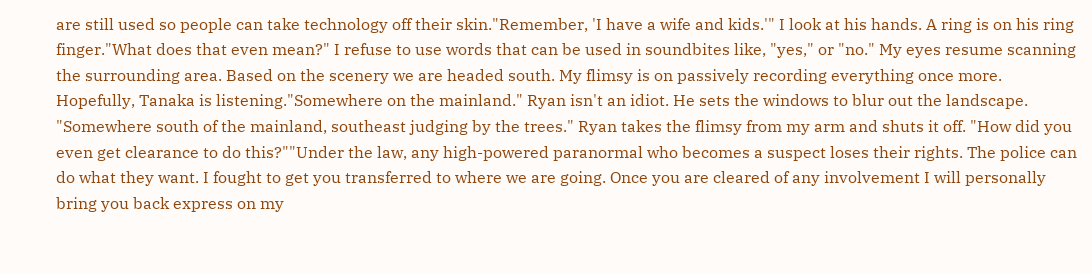are still used so people can take technology off their skin."Remember, 'I have a wife and kids.'" I look at his hands. A ring is on his ring finger."What does that even mean?" I refuse to use words that can be used in soundbites like, "yes," or "no." My eyes resume scanning the surrounding area. Based on the scenery we are headed south. My flimsy is on passively recording everything once more. Hopefully, Tanaka is listening."Somewhere on the mainland." Ryan isn't an idiot. He sets the windows to blur out the landscape. "Somewhere south of the mainland, southeast judging by the trees." Ryan takes the flimsy from my arm and shuts it off. "How did you even get clearance to do this?""Under the law, any high-powered paranormal who becomes a suspect loses their rights. The police can do what they want. I fought to get you transferred to where we are going. Once you are cleared of any involvement I will personally bring you back express on my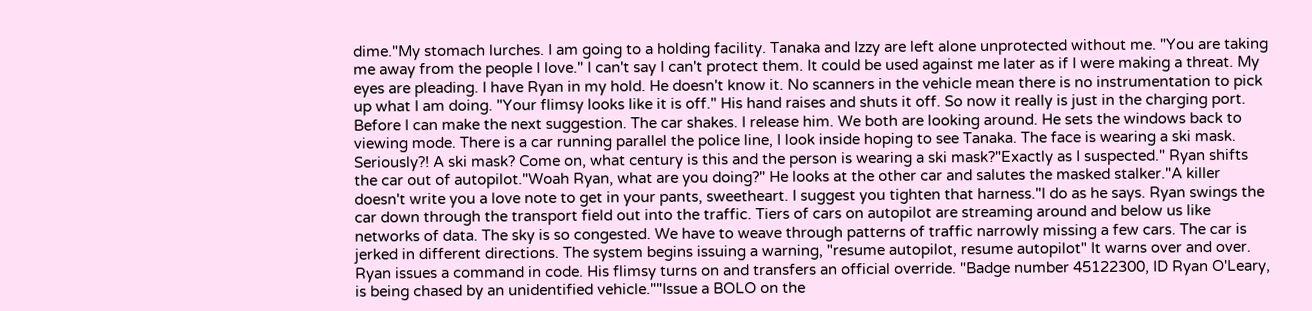dime."My stomach lurches. I am going to a holding facility. Tanaka and Izzy are left alone unprotected without me. "You are taking me away from the people I love." I can't say I can't protect them. It could be used against me later as if I were making a threat. My eyes are pleading. I have Ryan in my hold. He doesn't know it. No scanners in the vehicle mean there is no instrumentation to pick up what I am doing. "Your flimsy looks like it is off." His hand raises and shuts it off. So now it really is just in the charging port. Before I can make the next suggestion. The car shakes. I release him. We both are looking around. He sets the windows back to viewing mode. There is a car running parallel the police line, I look inside hoping to see Tanaka. The face is wearing a ski mask. Seriously?! A ski mask? Come on, what century is this and the person is wearing a ski mask?"Exactly as I suspected." Ryan shifts the car out of autopilot."Woah Ryan, what are you doing?" He looks at the other car and salutes the masked stalker."A killer doesn't write you a love note to get in your pants, sweetheart. I suggest you tighten that harness."I do as he says. Ryan swings the car down through the transport field out into the traffic. Tiers of cars on autopilot are streaming around and below us like networks of data. The sky is so congested. We have to weave through patterns of traffic narrowly missing a few cars. The car is jerked in different directions. The system begins issuing a warning, "resume autopilot, resume autopilot" It warns over and over. Ryan issues a command in code. His flimsy turns on and transfers an official override. "Badge number 45122300, ID Ryan O'Leary, is being chased by an unidentified vehicle.""Issue a BOLO on the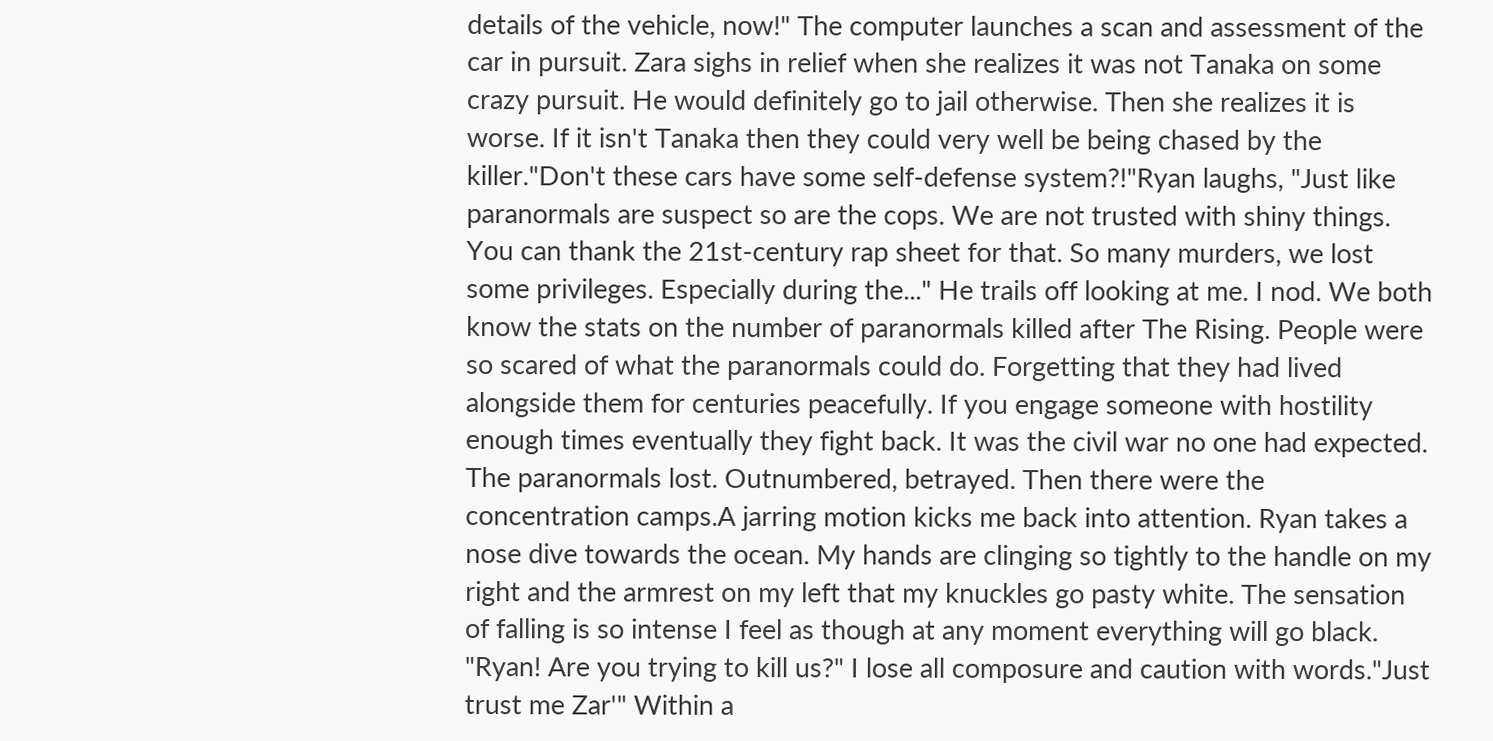details of the vehicle, now!" The computer launches a scan and assessment of the car in pursuit. Zara sighs in relief when she realizes it was not Tanaka on some crazy pursuit. He would definitely go to jail otherwise. Then she realizes it is worse. If it isn't Tanaka then they could very well be being chased by the killer."Don't these cars have some self-defense system?!"Ryan laughs, "Just like paranormals are suspect so are the cops. We are not trusted with shiny things. You can thank the 21st-century rap sheet for that. So many murders, we lost some privileges. Especially during the..." He trails off looking at me. I nod. We both know the stats on the number of paranormals killed after The Rising. People were so scared of what the paranormals could do. Forgetting that they had lived alongside them for centuries peacefully. If you engage someone with hostility enough times eventually they fight back. It was the civil war no one had expected. The paranormals lost. Outnumbered, betrayed. Then there were the concentration camps.A jarring motion kicks me back into attention. Ryan takes a nose dive towards the ocean. My hands are clinging so tightly to the handle on my right and the armrest on my left that my knuckles go pasty white. The sensation of falling is so intense I feel as though at any moment everything will go black. "Ryan! Are you trying to kill us?" I lose all composure and caution with words."Just trust me Zar'" Within a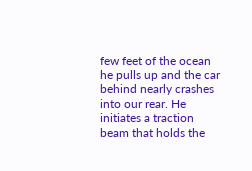few feet of the ocean he pulls up and the car behind nearly crashes into our rear. He initiates a traction beam that holds the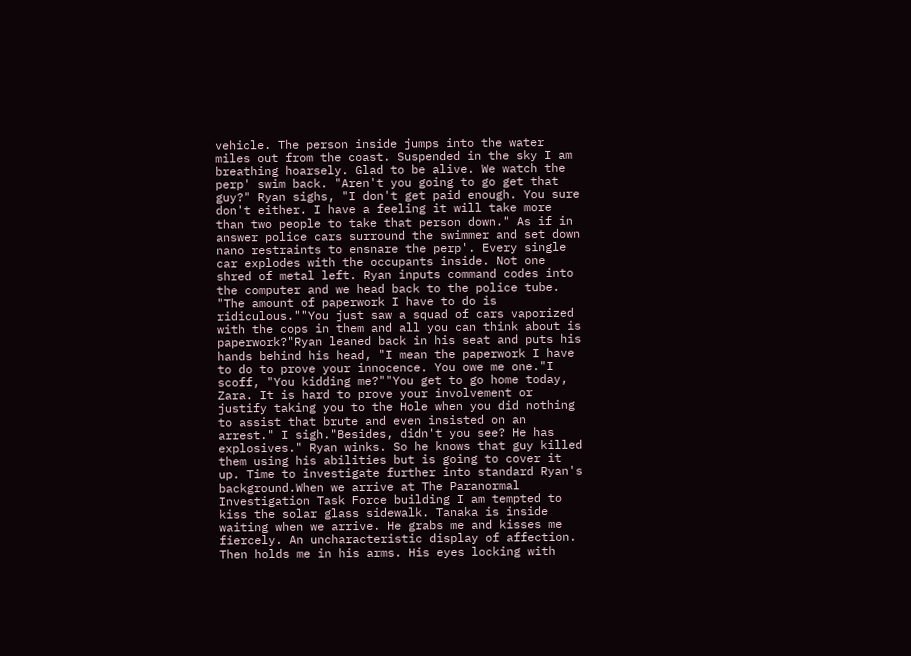vehicle. The person inside jumps into the water miles out from the coast. Suspended in the sky I am breathing hoarsely. Glad to be alive. We watch the perp' swim back. "Aren't you going to go get that guy?" Ryan sighs, "I don't get paid enough. You sure don't either. I have a feeling it will take more than two people to take that person down." As if in answer police cars surround the swimmer and set down nano restraints to ensnare the perp'. Every single car explodes with the occupants inside. Not one shred of metal left. Ryan inputs command codes into the computer and we head back to the police tube. "The amount of paperwork I have to do is ridiculous.""You just saw a squad of cars vaporized with the cops in them and all you can think about is paperwork?"Ryan leaned back in his seat and puts his hands behind his head, "I mean the paperwork I have to do to prove your innocence. You owe me one."I scoff, "You kidding me?""You get to go home today, Zara. It is hard to prove your involvement or justify taking you to the Hole when you did nothing to assist that brute and even insisted on an arrest." I sigh."Besides, didn't you see? He has explosives." Ryan winks. So he knows that guy killed them using his abilities but is going to cover it up. Time to investigate further into standard Ryan's background.When we arrive at The Paranormal Investigation Task Force building I am tempted to kiss the solar glass sidewalk. Tanaka is inside waiting when we arrive. He grabs me and kisses me fiercely. An uncharacteristic display of affection. Then holds me in his arms. His eyes locking with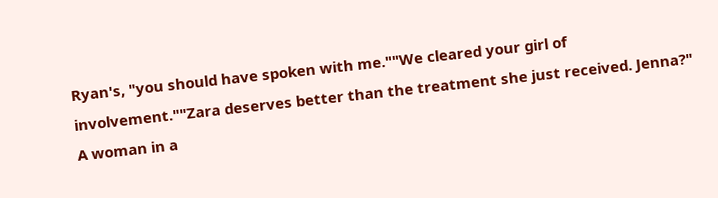Ryan's, "you should have spoken with me.""We cleared your girl of involvement.""Zara deserves better than the treatment she just received. Jenna?" A woman in a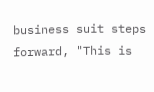business suit steps forward, "This is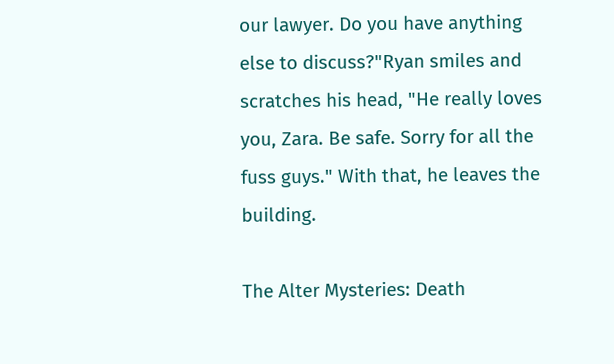our lawyer. Do you have anything else to discuss?"Ryan smiles and scratches his head, "He really loves you, Zara. Be safe. Sorry for all the fuss guys." With that, he leaves the building.

The Alter Mysteries: Death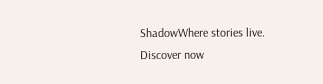ShadowWhere stories live. Discover now